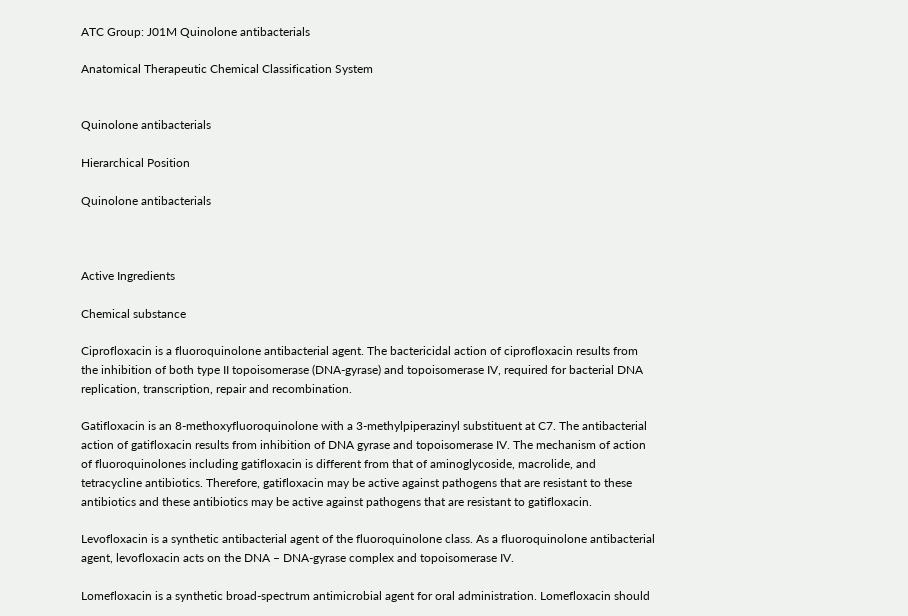ATC Group: J01M Quinolone antibacterials

Anatomical Therapeutic Chemical Classification System


Quinolone antibacterials

Hierarchical Position

Quinolone antibacterials



Active Ingredients

Chemical substance

Ciprofloxacin is a fluoroquinolone antibacterial agent. The bactericidal action of ciprofloxacin results from the inhibition of both type II topoisomerase (DNA-gyrase) and topoisomerase IV, required for bacterial DNA replication, transcription, repair and recombination.

Gatifloxacin is an 8-methoxyfluoroquinolone with a 3-methylpiperazinyl substituent at C7. The antibacterial action of gatifloxacin results from inhibition of DNA gyrase and topoisomerase IV. The mechanism of action of fluoroquinolones including gatifloxacin is different from that of aminoglycoside, macrolide, and tetracycline antibiotics. Therefore, gatifloxacin may be active against pathogens that are resistant to these antibiotics and these antibiotics may be active against pathogens that are resistant to gatifloxacin.

Levofloxacin is a synthetic antibacterial agent of the fluoroquinolone class. As a fluoroquinolone antibacterial agent, levofloxacin acts on the DNA – DNA-gyrase complex and topoisomerase IV.

Lomefloxacin is a synthetic broad-spectrum antimicrobial agent for oral administration. Lomefloxacin should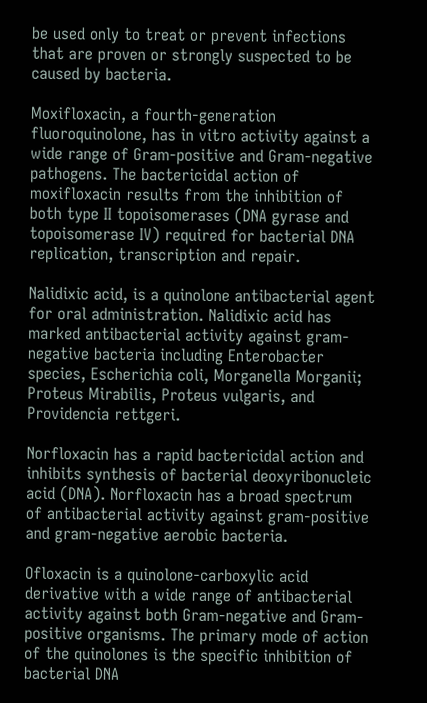be used only to treat or prevent infections that are proven or strongly suspected to be caused by bacteria.

Moxifloxacin, a fourth-generation fluoroquinolone, has in vitro activity against a wide range of Gram-positive and Gram-negative pathogens. The bactericidal action of moxifloxacin results from the inhibition of both type II topoisomerases (DNA gyrase and topoisomerase IV) required for bacterial DNA replication, transcription and repair.

Nalidixic acid, is a quinolone antibacterial agent for oral administration. Nalidixic acid has marked antibacterial activity against gram-negative bacteria including Enterobacter species, Escherichia coli, Morganella Morganii; Proteus Mirabilis, Proteus vulgaris, and Providencia rettgeri.

Norfloxacin has a rapid bactericidal action and inhibits synthesis of bacterial deoxyribonucleic acid (DNA). Norfloxacin has a broad spectrum of antibacterial activity against gram-positive and gram-negative aerobic bacteria.

Ofloxacin is a quinolone-carboxylic acid derivative with a wide range of antibacterial activity against both Gram-negative and Gram-positive organisms. The primary mode of action of the quinolones is the specific inhibition of bacterial DNA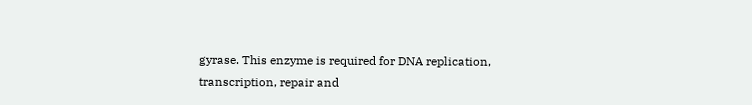gyrase. This enzyme is required for DNA replication, transcription, repair and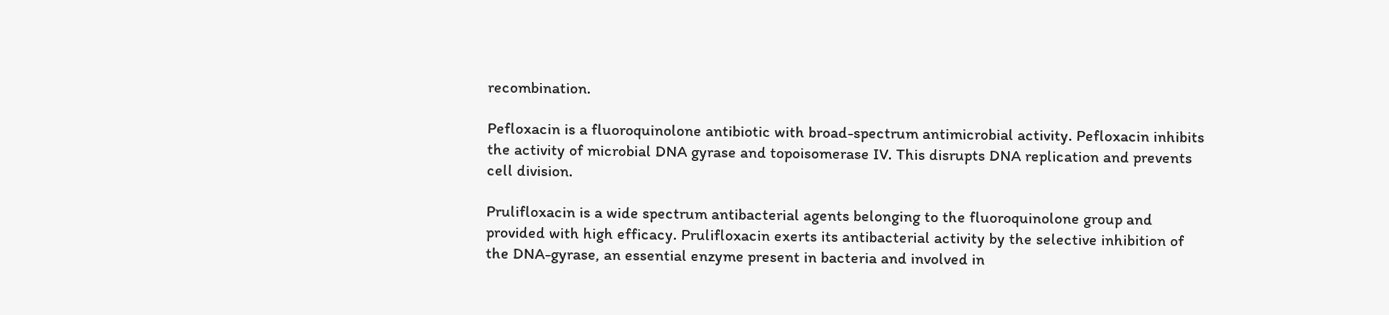recombination.

Pefloxacin is a fluoroquinolone antibiotic with broad-spectrum antimicrobial activity. Pefloxacin inhibits the activity of microbial DNA gyrase and topoisomerase IV. This disrupts DNA replication and prevents cell division.

Prulifloxacin is a wide spectrum antibacterial agents belonging to the fluoroquinolone group and provided with high efficacy. Prulifloxacin exerts its antibacterial activity by the selective inhibition of the DNA-gyrase, an essential enzyme present in bacteria and involved in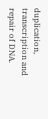duplication, transcription and repair of DNA.